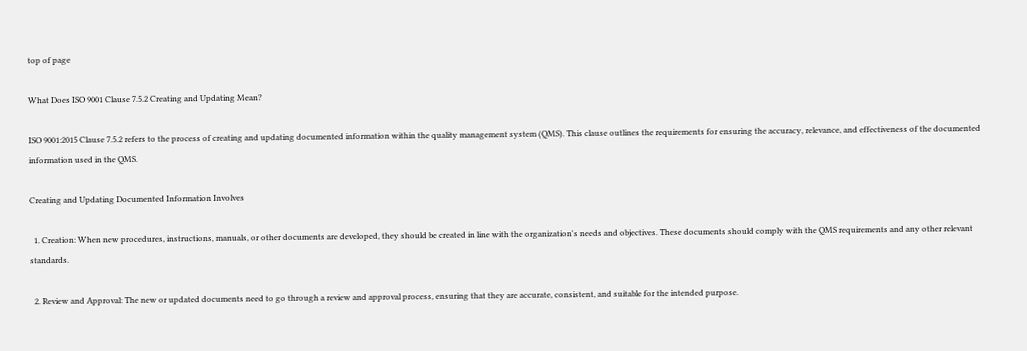top of page

What Does ISO 9001 Clause 7.5.2 Creating and Updating Mean?

ISO 9001:2015 Clause 7.5.2 refers to the process of creating and updating documented information within the quality management system (QMS). This clause outlines the requirements for ensuring the accuracy, relevance, and effectiveness of the documented information used in the QMS.

Creating and Updating Documented Information Involves

  1. Creation: When new procedures, instructions, manuals, or other documents are developed, they should be created in line with the organization's needs and objectives. These documents should comply with the QMS requirements and any other relevant standards.

  2. Review and Approval: The new or updated documents need to go through a review and approval process, ensuring that they are accurate, consistent, and suitable for the intended purpose.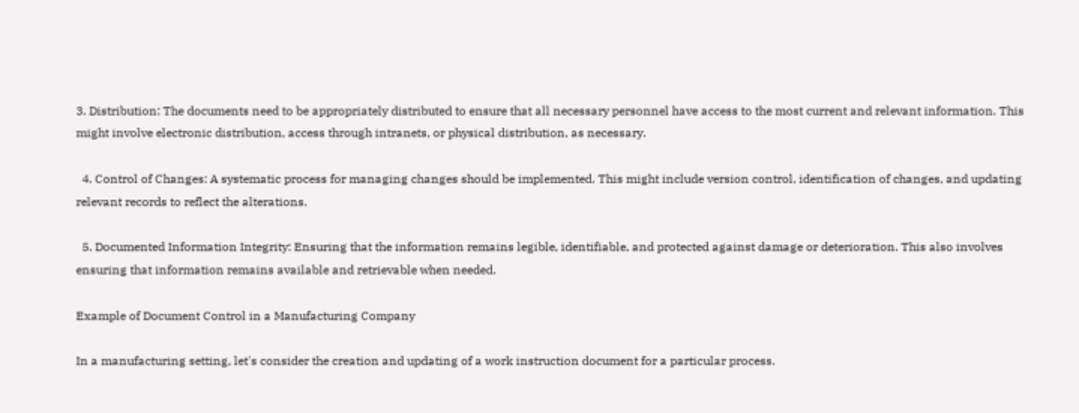3. Distribution: The documents need to be appropriately distributed to ensure that all necessary personnel have access to the most current and relevant information. This might involve electronic distribution, access through intranets, or physical distribution, as necessary.

  4. Control of Changes: A systematic process for managing changes should be implemented. This might include version control, identification of changes, and updating relevant records to reflect the alterations.

  5. Documented Information Integrity: Ensuring that the information remains legible, identifiable, and protected against damage or deterioration. This also involves ensuring that information remains available and retrievable when needed.

Example of Document Control in a Manufacturing Company

In a manufacturing setting, let's consider the creation and updating of a work instruction document for a particular process.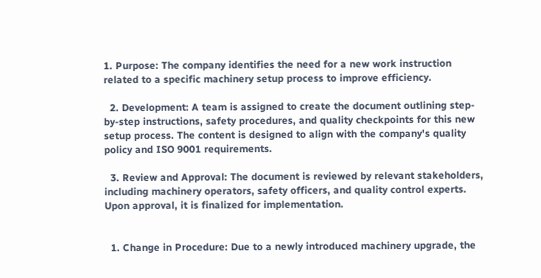1. Purpose: The company identifies the need for a new work instruction related to a specific machinery setup process to improve efficiency.

  2. Development: A team is assigned to create the document outlining step-by-step instructions, safety procedures, and quality checkpoints for this new setup process. The content is designed to align with the company's quality policy and ISO 9001 requirements.

  3. Review and Approval: The document is reviewed by relevant stakeholders, including machinery operators, safety officers, and quality control experts. Upon approval, it is finalized for implementation.


  1. Change in Procedure: Due to a newly introduced machinery upgrade, the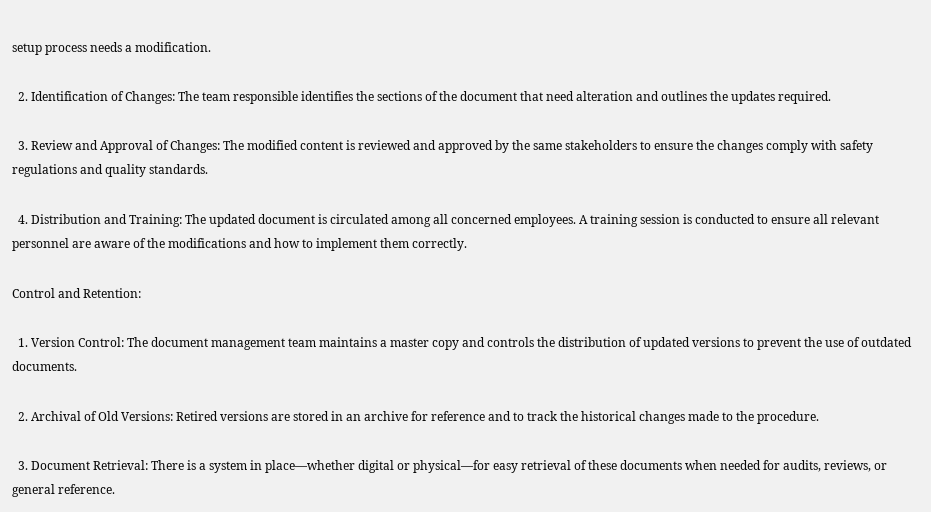setup process needs a modification.

  2. Identification of Changes: The team responsible identifies the sections of the document that need alteration and outlines the updates required.

  3. Review and Approval of Changes: The modified content is reviewed and approved by the same stakeholders to ensure the changes comply with safety regulations and quality standards.

  4. Distribution and Training: The updated document is circulated among all concerned employees. A training session is conducted to ensure all relevant personnel are aware of the modifications and how to implement them correctly.

Control and Retention:

  1. Version Control: The document management team maintains a master copy and controls the distribution of updated versions to prevent the use of outdated documents.

  2. Archival of Old Versions: Retired versions are stored in an archive for reference and to track the historical changes made to the procedure.

  3. Document Retrieval: There is a system in place—whether digital or physical—for easy retrieval of these documents when needed for audits, reviews, or general reference.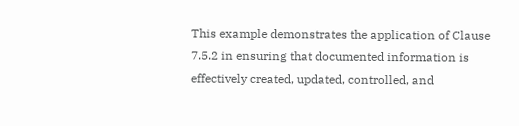This example demonstrates the application of Clause 7.5.2 in ensuring that documented information is effectively created, updated, controlled, and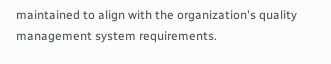maintained to align with the organization's quality management system requirements.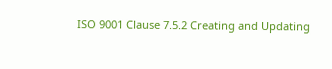ISO 9001 Clause 7.5.2 Creating and Updating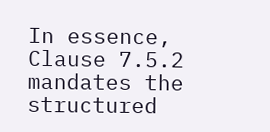In essence, Clause 7.5.2 mandates the structured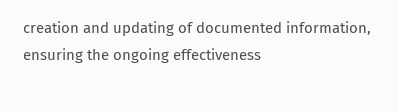creation and updating of documented information, ensuring the ongoing effectiveness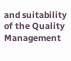and suitability of the Quality Management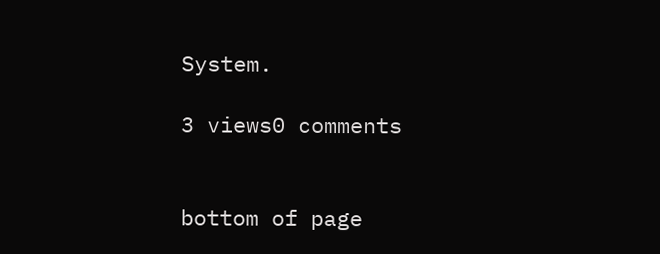System.

3 views0 comments


bottom of page